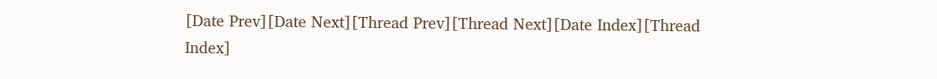[Date Prev][Date Next][Thread Prev][Thread Next][Date Index][Thread Index]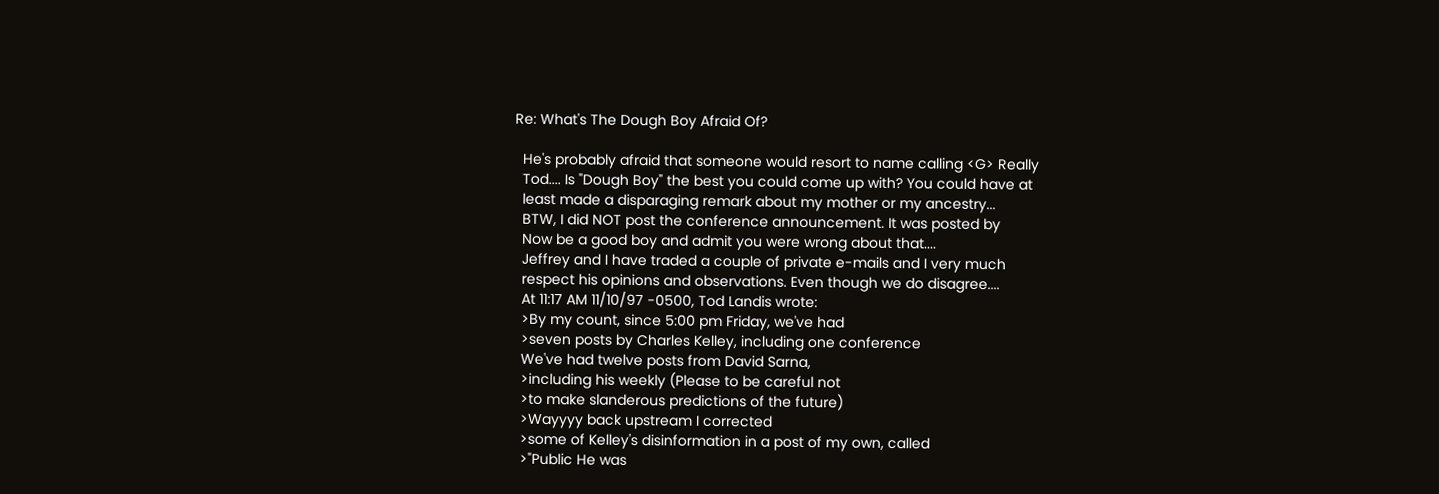Re: What's The Dough Boy Afraid Of?

  He's probably afraid that someone would resort to name calling <G> Really
  Tod.... Is "Dough Boy" the best you could come up with? You could have at
  least made a disparaging remark about my mother or my ancestry...
  BTW, I did NOT post the conference announcement. It was posted by
  Now be a good boy and admit you were wrong about that....
  Jeffrey and I have traded a couple of private e-mails and I very much
  respect his opinions and observations. Even though we do disagree....
  At 11:17 AM 11/10/97 -0500, Tod Landis wrote:
  >By my count, since 5:00 pm Friday, we've had
  >seven posts by Charles Kelley, including one conference
  We've had twelve posts from David Sarna,
  >including his weekly (Please to be careful not
  >to make slanderous predictions of the future)
  >Wayyyy back upstream I corrected
  >some of Kelley's disinformation in a post of my own, called
  >"Public He was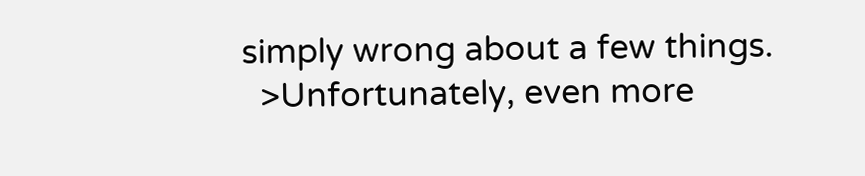simply wrong about a few things.
  >Unfortunately, even more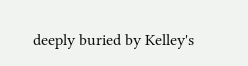deeply buried by Kelley's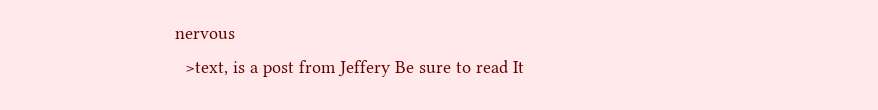nervous
  >text, is a post from Jeffery Be sure to read It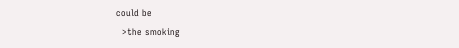could be
  >the smoking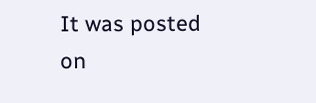It was posted on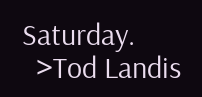Saturday.
  >Tod Landis